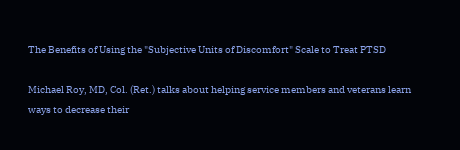The Benefits of Using the "Subjective Units of Discomfort" Scale to Treat PTSD

Michael Roy, MD, Col. (Ret.) talks about helping service members and veterans learn ways to decrease their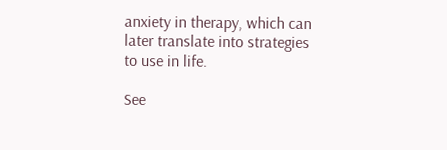anxiety in therapy, which can later translate into strategies to use in life.

See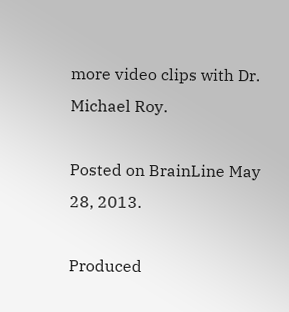more video clips with Dr. Michael Roy.

Posted on BrainLine May 28, 2013.

Produced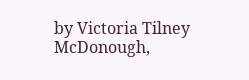by Victoria Tilney McDonough,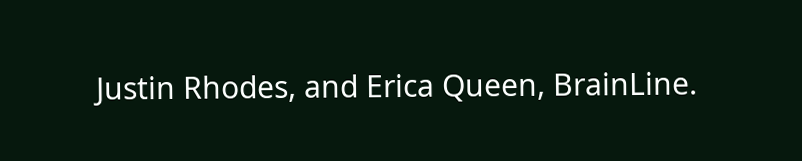Justin Rhodes, and Erica Queen, BrainLine.